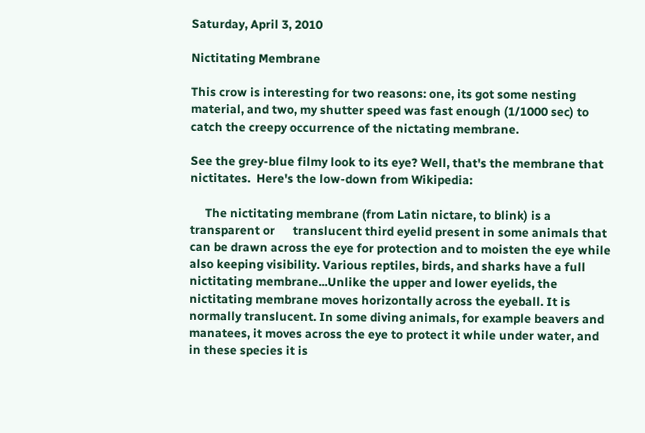Saturday, April 3, 2010

Nictitating Membrane

This crow is interesting for two reasons: one, its got some nesting material, and two, my shutter speed was fast enough (1/1000 sec) to catch the creepy occurrence of the nictating membrane.

See the grey-blue filmy look to its eye? Well, that's the membrane that nictitates.  Here's the low-down from Wikipedia:

     The nictitating membrane (from Latin nictare, to blink) is a transparent or      translucent third eyelid present in some animals that can be drawn across the eye for protection and to moisten the eye while also keeping visibility. Various reptiles, birds, and sharks have a full nictitating membrane...Unlike the upper and lower eyelids, the nictitating membrane moves horizontally across the eyeball. It is normally translucent. In some diving animals, for example beavers and manatees, it moves across the eye to protect it while under water, and in these species it is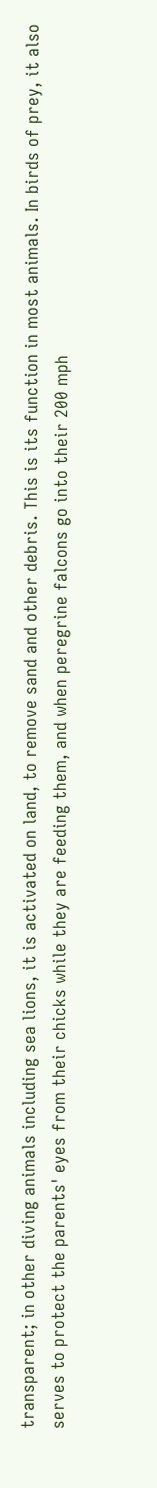transparent; in other diving animals including sea lions, it is activated on land, to remove sand and other debris. This is its function in most animals. In birds of prey, it also serves to protect the parents' eyes from their chicks while they are feeding them, and when peregrine falcons go into their 200 mph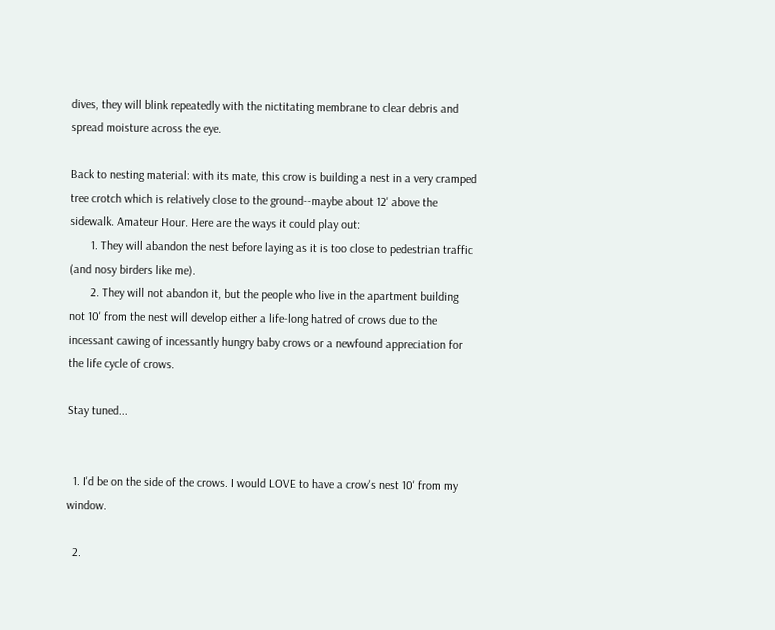dives, they will blink repeatedly with the nictitating membrane to clear debris and spread moisture across the eye.

Back to nesting material: with its mate, this crow is building a nest in a very cramped tree crotch which is relatively close to the ground--maybe about 12' above the sidewalk. Amateur Hour. Here are the ways it could play out:
       1. They will abandon the nest before laying as it is too close to pedestrian traffic (and nosy birders like me).
       2. They will not abandon it, but the people who live in the apartment building not 10' from the nest will develop either a life-long hatred of crows due to the incessant cawing of incessantly hungry baby crows or a newfound appreciation for the life cycle of crows.

Stay tuned...


  1. I'd be on the side of the crows. I would LOVE to have a crow's nest 10' from my window.

  2.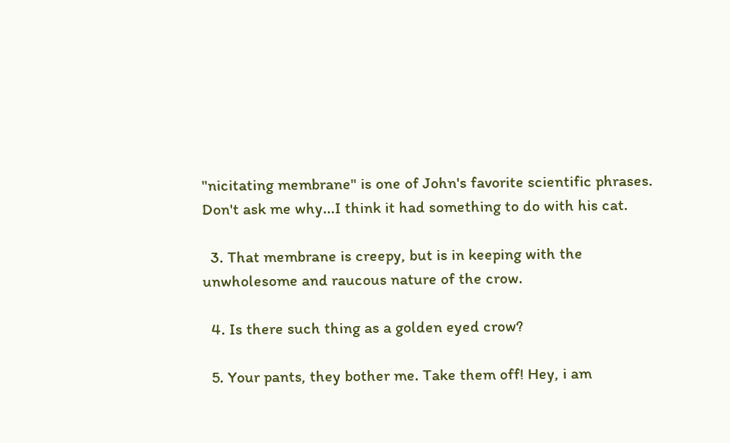"nicitating membrane" is one of John's favorite scientific phrases. Don't ask me why...I think it had something to do with his cat.

  3. That membrane is creepy, but is in keeping with the unwholesome and raucous nature of the crow.

  4. Is there such thing as a golden eyed crow?

  5. Your pants, they bother me. Take them off! Hey, i am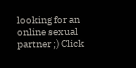looking for an online sexual partner ;) Click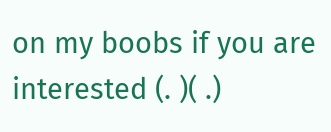on my boobs if you are interested (. )( .)